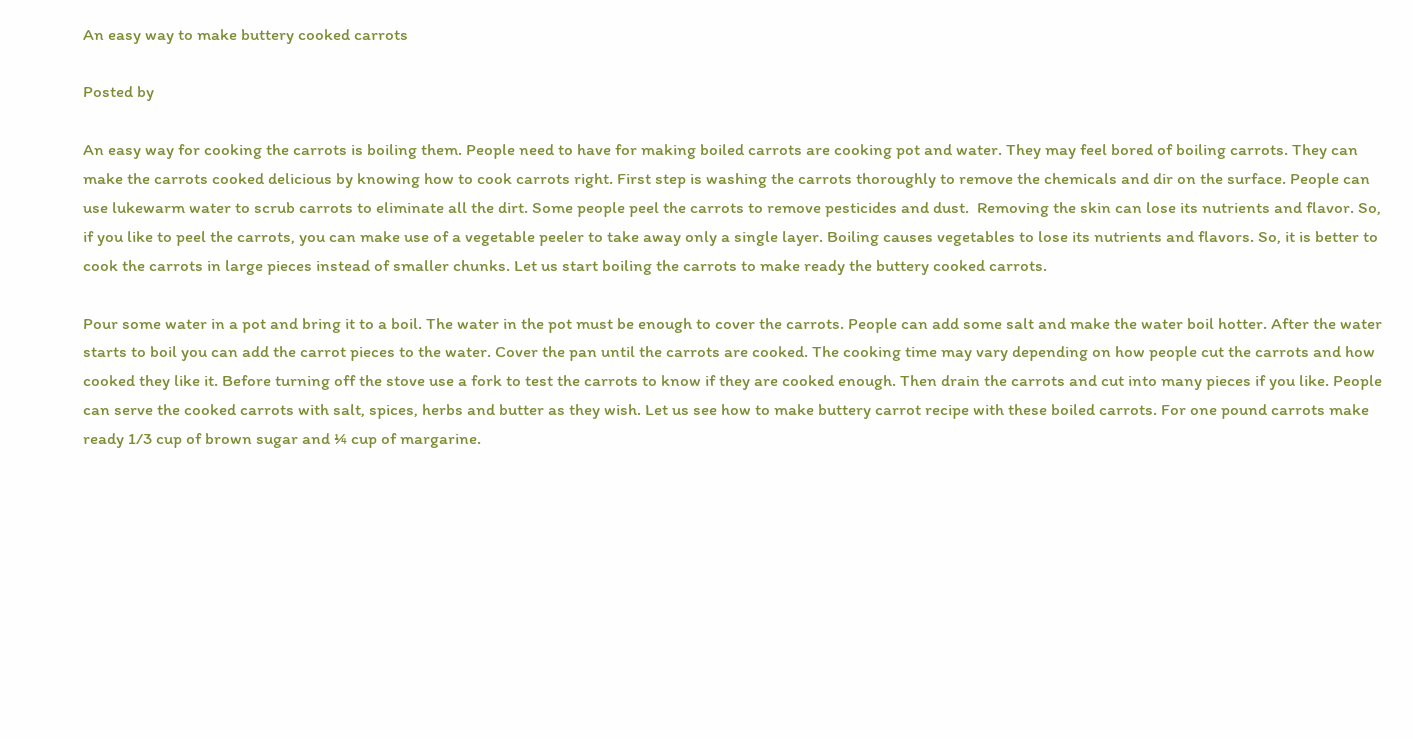An easy way to make buttery cooked carrots

Posted by

An easy way for cooking the carrots is boiling them. People need to have for making boiled carrots are cooking pot and water. They may feel bored of boiling carrots. They can make the carrots cooked delicious by knowing how to cook carrots right. First step is washing the carrots thoroughly to remove the chemicals and dir on the surface. People can use lukewarm water to scrub carrots to eliminate all the dirt. Some people peel the carrots to remove pesticides and dust.  Removing the skin can lose its nutrients and flavor. So, if you like to peel the carrots, you can make use of a vegetable peeler to take away only a single layer. Boiling causes vegetables to lose its nutrients and flavors. So, it is better to cook the carrots in large pieces instead of smaller chunks. Let us start boiling the carrots to make ready the buttery cooked carrots.

Pour some water in a pot and bring it to a boil. The water in the pot must be enough to cover the carrots. People can add some salt and make the water boil hotter. After the water starts to boil you can add the carrot pieces to the water. Cover the pan until the carrots are cooked. The cooking time may vary depending on how people cut the carrots and how cooked they like it. Before turning off the stove use a fork to test the carrots to know if they are cooked enough. Then drain the carrots and cut into many pieces if you like. People can serve the cooked carrots with salt, spices, herbs and butter as they wish. Let us see how to make buttery carrot recipe with these boiled carrots. For one pound carrots make ready 1/3 cup of brown sugar and ¼ cup of margarine.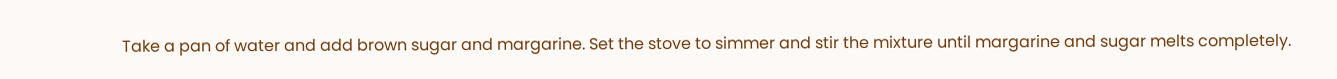Take a pan of water and add brown sugar and margarine. Set the stove to simmer and stir the mixture until margarine and sugar melts completely.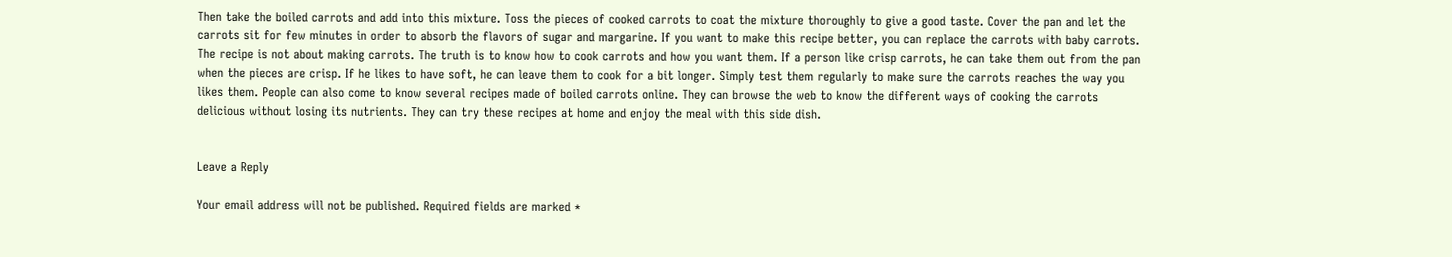Then take the boiled carrots and add into this mixture. Toss the pieces of cooked carrots to coat the mixture thoroughly to give a good taste. Cover the pan and let the carrots sit for few minutes in order to absorb the flavors of sugar and margarine. If you want to make this recipe better, you can replace the carrots with baby carrots. The recipe is not about making carrots. The truth is to know how to cook carrots and how you want them. If a person like crisp carrots, he can take them out from the pan when the pieces are crisp. If he likes to have soft, he can leave them to cook for a bit longer. Simply test them regularly to make sure the carrots reaches the way you likes them. People can also come to know several recipes made of boiled carrots online. They can browse the web to know the different ways of cooking the carrots delicious without losing its nutrients. They can try these recipes at home and enjoy the meal with this side dish.


Leave a Reply

Your email address will not be published. Required fields are marked *